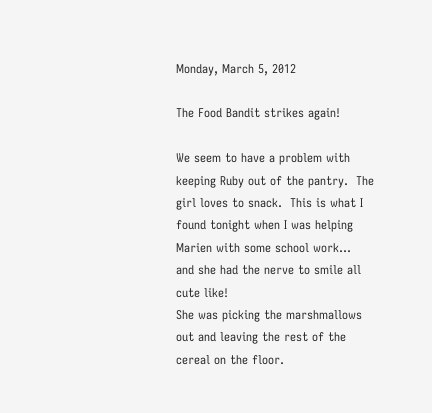Monday, March 5, 2012

The Food Bandit strikes again!

We seem to have a problem with keeping Ruby out of the pantry.  The girl loves to snack.  This is what I found tonight when I was helping Marien with some school work...
and she had the nerve to smile all cute like!
She was picking the marshmallows out and leaving the rest of the cereal on the floor.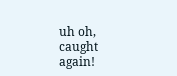uh oh, caught again!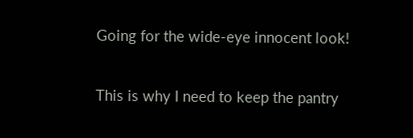Going for the wide-eye innocent look!

This is why I need to keep the pantry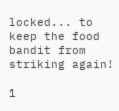locked... to keep the food bandit from striking again!

1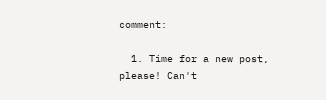comment:

  1. Time for a new post, please! Can't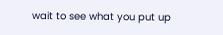wait to see what you put up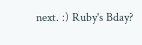next. :) Ruby's Bday?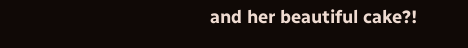and her beautiful cake?!